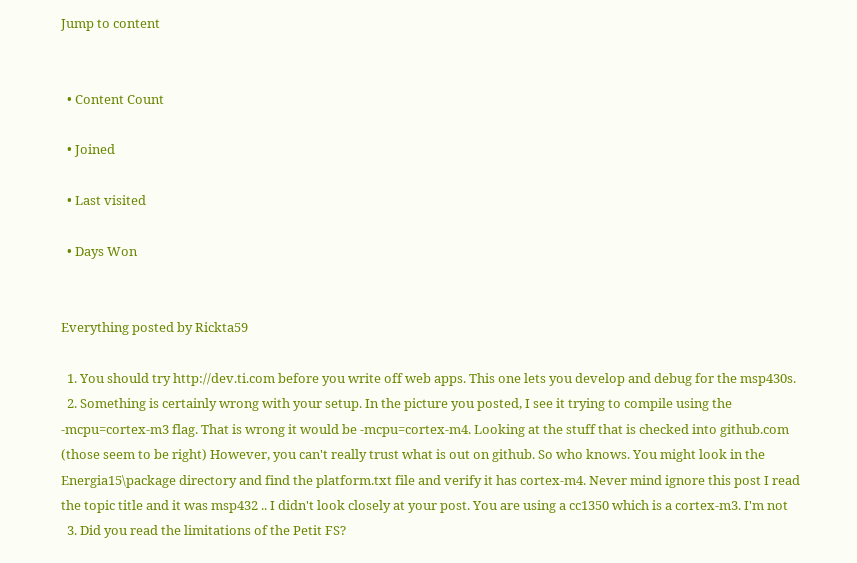Jump to content


  • Content Count

  • Joined

  • Last visited

  • Days Won


Everything posted by Rickta59

  1. You should try http://dev.ti.com before you write off web apps. This one lets you develop and debug for the msp430s.
  2. Something is certainly wrong with your setup. In the picture you posted, I see it trying to compile using the -mcpu=cortex-m3 flag. That is wrong it would be -mcpu=cortex-m4. Looking at the stuff that is checked into github.com (those seem to be right) However, you can't really trust what is out on github. So who knows. You might look in the Energia15\package directory and find the platform.txt file and verify it has cortex-m4. Never mind ignore this post I read the topic title and it was msp432 .. I didn't look closely at your post. You are using a cc1350 which is a cortex-m3. I'm not
  3. Did you read the limitations of the Petit FS?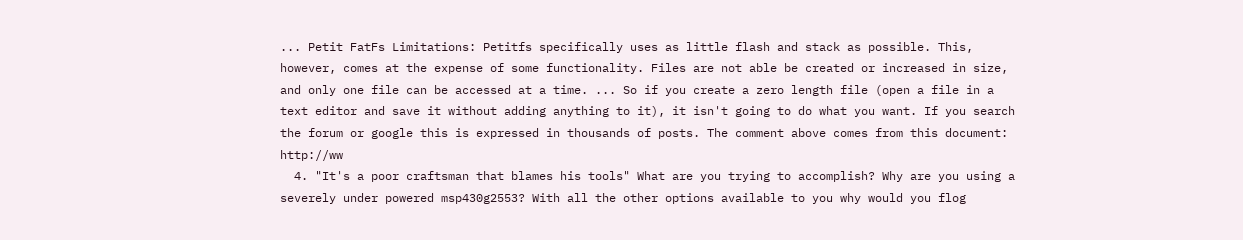... Petit FatFs Limitations: Petitfs specifically uses as little flash and stack as possible. This, however, comes at the expense of some functionality. Files are not able be created or increased in size, and only one file can be accessed at a time. ... So if you create a zero length file (open a file in a text editor and save it without adding anything to it), it isn't going to do what you want. If you search the forum or google this is expressed in thousands of posts. The comment above comes from this document: http://ww
  4. "It's a poor craftsman that blames his tools" What are you trying to accomplish? Why are you using a severely under powered msp430g2553? With all the other options available to you why would you flog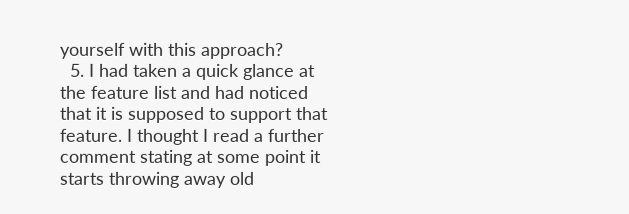yourself with this approach?
  5. I had taken a quick glance at the feature list and had noticed that it is supposed to support that feature. I thought I read a further comment stating at some point it starts throwing away old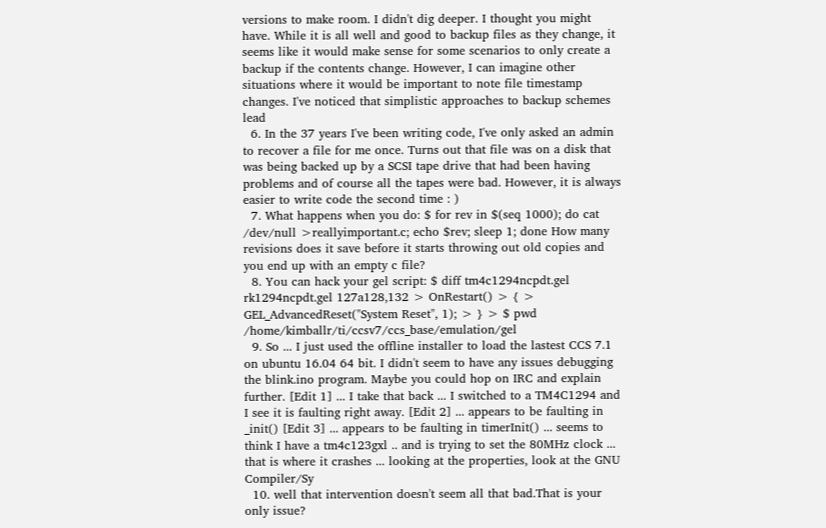versions to make room. I didn't dig deeper. I thought you might have. While it is all well and good to backup files as they change, it seems like it would make sense for some scenarios to only create a backup if the contents change. However, I can imagine other situations where it would be important to note file timestamp changes. I've noticed that simplistic approaches to backup schemes lead
  6. In the 37 years I've been writing code, I've only asked an admin to recover a file for me once. Turns out that file was on a disk that was being backed up by a SCSI tape drive that had been having problems and of course all the tapes were bad. However, it is always easier to write code the second time : )
  7. What happens when you do: $ for rev in $(seq 1000); do cat /dev/null >reallyimportant.c; echo $rev; sleep 1; done How many revisions does it save before it starts throwing out old copies and you end up with an empty c file?
  8. You can hack your gel script: $ diff tm4c1294ncpdt.gel rk1294ncpdt.gel 127a128,132 > OnRestart() > { > GEL_AdvancedReset("System Reset", 1); > } > $ pwd /home/kimballr/ti/ccsv7/ccs_base/emulation/gel
  9. So ... I just used the offline installer to load the lastest CCS 7.1 on ubuntu 16.04 64 bit. I didn't seem to have any issues debugging the blink.ino program. Maybe you could hop on IRC and explain further. [Edit 1] ... I take that back ... I switched to a TM4C1294 and I see it is faulting right away. [Edit 2] ... appears to be faulting in _init() [Edit 3] ... appears to be faulting in timerInit() ... seems to think I have a tm4c123gxl .. and is trying to set the 80MHz clock ... that is where it crashes ... looking at the properties, look at the GNU Compiler/Sy
  10. well that intervention doesn't seem all that bad.That is your only issue?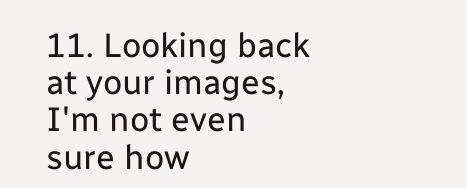11. Looking back at your images, I'm not even sure how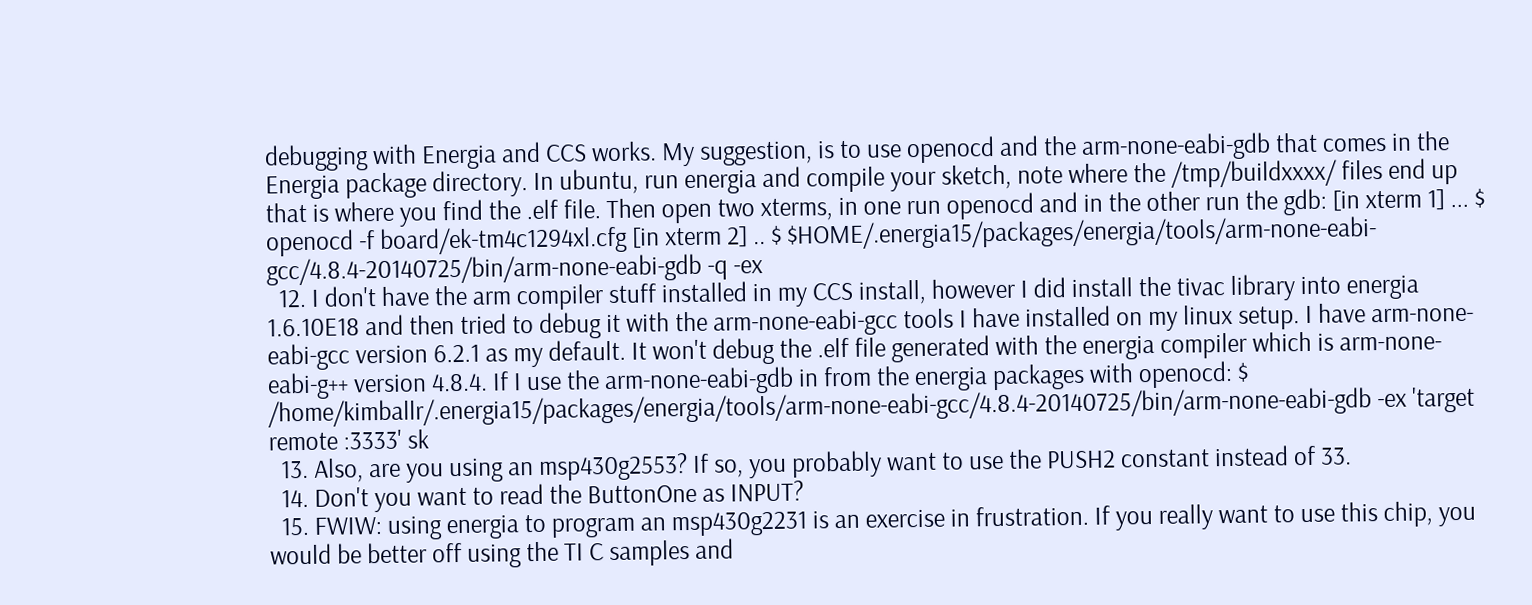debugging with Energia and CCS works. My suggestion, is to use openocd and the arm-none-eabi-gdb that comes in the Energia package directory. In ubuntu, run energia and compile your sketch, note where the /tmp/buildxxxx/ files end up that is where you find the .elf file. Then open two xterms, in one run openocd and in the other run the gdb: [in xterm 1] ... $ openocd -f board/ek-tm4c1294xl.cfg [in xterm 2] .. $ $HOME/.energia15/packages/energia/tools/arm-none-eabi-gcc/4.8.4-20140725/bin/arm-none-eabi-gdb -q -ex
  12. I don't have the arm compiler stuff installed in my CCS install, however I did install the tivac library into energia 1.6.10E18 and then tried to debug it with the arm-none-eabi-gcc tools I have installed on my linux setup. I have arm-none-eabi-gcc version 6.2.1 as my default. It won't debug the .elf file generated with the energia compiler which is arm-none-eabi-g++ version 4.8.4. If I use the arm-none-eabi-gdb in from the energia packages with openocd: $ /home/kimballr/.energia15/packages/energia/tools/arm-none-eabi-gcc/4.8.4-20140725/bin/arm-none-eabi-gdb -ex 'target remote :3333' sk
  13. Also, are you using an msp430g2553? If so, you probably want to use the PUSH2 constant instead of 33.
  14. Don't you want to read the ButtonOne as INPUT?
  15. FWIW: using energia to program an msp430g2231 is an exercise in frustration. If you really want to use this chip, you would be better off using the TI C samples and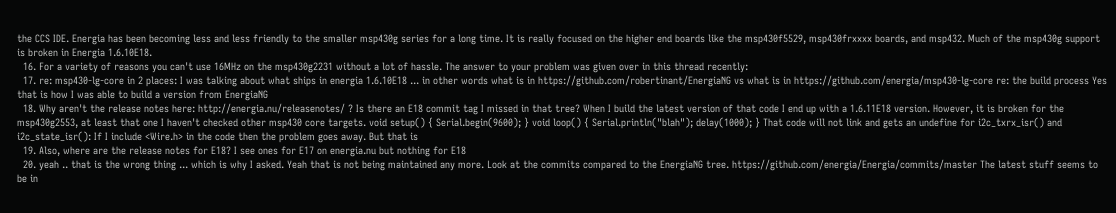the CCS IDE. Energia has been becoming less and less friendly to the smaller msp430g series for a long time. It is really focused on the higher end boards like the msp430f5529, msp430frxxxx boards, and msp432. Much of the msp430g support is broken in Energia 1.6.10E18.
  16. For a variety of reasons you can't use 16MHz on the msp430g2231 without a lot of hassle. The answer to your problem was given over in this thread recently:
  17. re: msp430-lg-core in 2 places: I was talking about what ships in energia 1.6.10E18 ... in other words what is in https://github.com/robertinant/EnergiaNG vs what is in https://github.com/energia/msp430-lg-core re: the build process Yes that is how I was able to build a version from EnergiaNG
  18. Why aren't the release notes here: http://energia.nu/releasenotes/ ? Is there an E18 commit tag I missed in that tree? When I build the latest version of that code I end up with a 1.6.11E18 version. However, it is broken for the msp430g2553, at least that one I haven't checked other msp430 core targets. void setup() { Serial.begin(9600); } void loop() { Serial.println("blah"); delay(1000); } That code will not link and gets an undefine for i2c_txrx_isr() and i2c_state_isr(): If I include <Wire.h> in the code then the problem goes away. But that is
  19. Also, where are the release notes for E18? I see ones for E17 on energia.nu but nothing for E18
  20. yeah .. that is the wrong thing ... which is why I asked. Yeah that is not being maintained any more. Look at the commits compared to the EnergiaNG tree. https://github.com/energia/Energia/commits/master The latest stuff seems to be in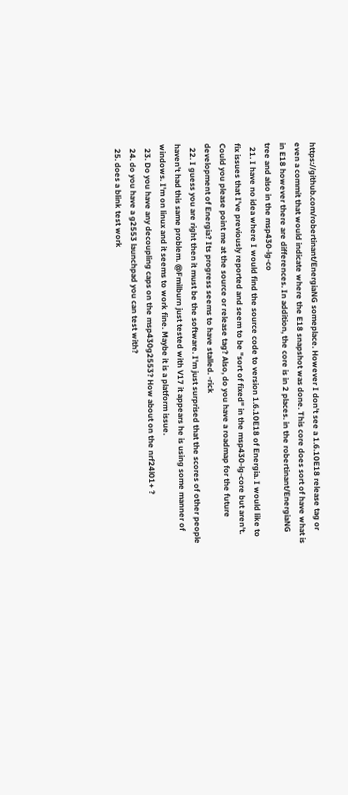https://github.com/robertinant/EnergiaNG someplace. However I don't see a 1.6.10E18 release tag or even a commit that would indicate where the E18 snapshot was done. This core does sort of have what is in E18 however there are differences. In addition, the core is in 2 places. in the robertinant/EnergiaNG tree and also in the msp430-lg-co
  21. I have no idea where I would find the source code to version 1.6.10E18 of Energia. I would like to fix issues that I've previously reported and seem to be "sort of fixed" in the msp430-lg-core but aren't. Could you please point me at the source or release tag? Also, do you have a roadmap for the future development of Energia? Its progress seems to have stalled. -rick
  22. I guess you are right then it must be the software. I'm just surprised that the scores of other people haven't had this same problem. @Fmilburn just tested with V17 it appears he is using some manner of windows. I'm on linux and it seems to work fine. Maybe it is a platform issue.
  23. Do you have any decoupling caps on the msp430g2553? How about on the nrf24l01+ ?
  24. do you have a g2553 launchpad you can test with?
  25. does a blink test work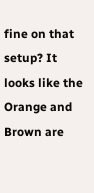fine on that setup? It looks like the Orange and Brown are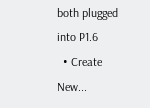both plugged into P1.6
  • Create New...